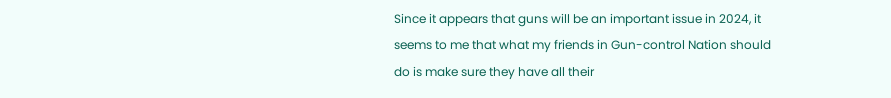Since it appears that guns will be an important issue in 2024, it seems to me that what my friends in Gun-control Nation should do is make sure they have all their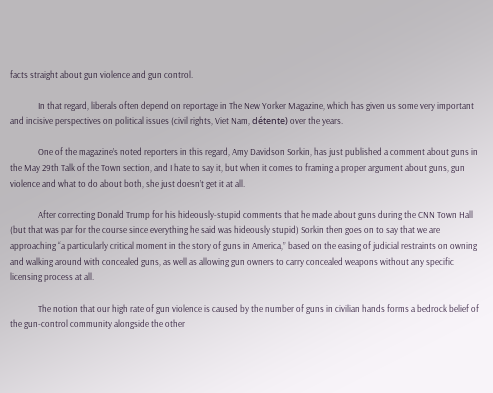facts straight about gun violence and gun control.

              In that regard, liberals often depend on reportage in The New Yorker Magazine, which has given us some very important and incisive perspectives on political issues (civil rights, Viet Nam, détente) over the years.

              One of the magazine’s noted reporters in this regard, Amy Davidson Sorkin, has just published a comment about guns in the May 29th Talk of the Town section, and I hate to say it, but when it comes to framing a proper argument about guns, gun violence and what to do about both, she just doesn’t get it at all.

              After correcting Donald Trump for his hideously-stupid comments that he made about guns during the CNN Town Hall (but that was par for the course since everything he said was hideously stupid) Sorkin then goes on to say that we are approaching “a particularly critical moment in the story of guns in America,” based on the easing of judicial restraints on owning and walking around with concealed guns, as well as allowing gun owners to carry concealed weapons without any specific licensing process at all.

              The notion that our high rate of gun violence is caused by the number of guns in civilian hands forms a bedrock belief of the gun-control community alongside the other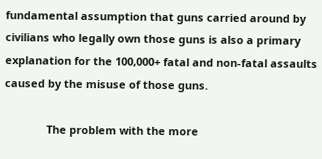fundamental assumption that guns carried around by civilians who legally own those guns is also a primary explanation for the 100,000+ fatal and non-fatal assaults caused by the misuse of those guns.

              The problem with the more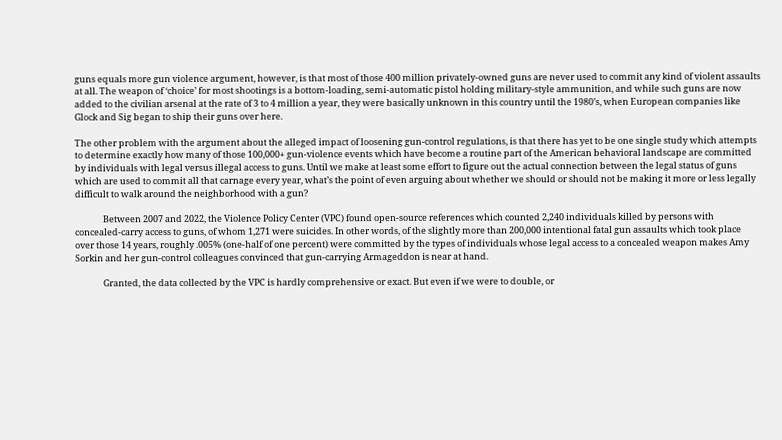guns equals more gun violence argument, however, is that most of those 400 million privately-owned guns are never used to commit any kind of violent assaults at all. The weapon of ‘choice’ for most shootings is a bottom-loading, semi-automatic pistol holding military-style ammunition, and while such guns are now added to the civilian arsenal at the rate of 3 to 4 million a year, they were basically unknown in this country until the 1980’s, when European companies like Glock and Sig began to ship their guns over here.

The other problem with the argument about the alleged impact of loosening gun-control regulations, is that there has yet to be one single study which attempts to determine exactly how many of those 100,000+ gun-violence events which have become a routine part of the American behavioral landscape are committed by individuals with legal versus illegal access to guns. Until we make at least some effort to figure out the actual connection between the legal status of guns which are used to commit all that carnage every year, what’s the point of even arguing about whether we should or should not be making it more or less legally difficult to walk around the neighborhood with a gun?

              Between 2007 and 2022, the Violence Policy Center (VPC) found open-source references which counted 2,240 individuals killed by persons with concealed-carry access to guns, of whom 1,271 were suicides. In other words, of the slightly more than 200,000 intentional fatal gun assaults which took place over those 14 years, roughly .005% (one-half of one percent) were committed by the types of individuals whose legal access to a concealed weapon makes Amy Sorkin and her gun-control colleagues convinced that gun-carrying Armageddon is near at hand.

              Granted, the data collected by the VPC is hardly comprehensive or exact. But even if we were to double, or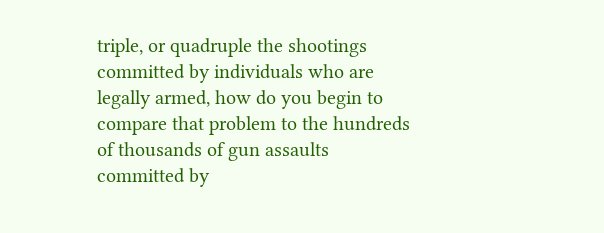triple, or quadruple the shootings committed by individuals who are legally armed, how do you begin to compare that problem to the hundreds of thousands of gun assaults committed by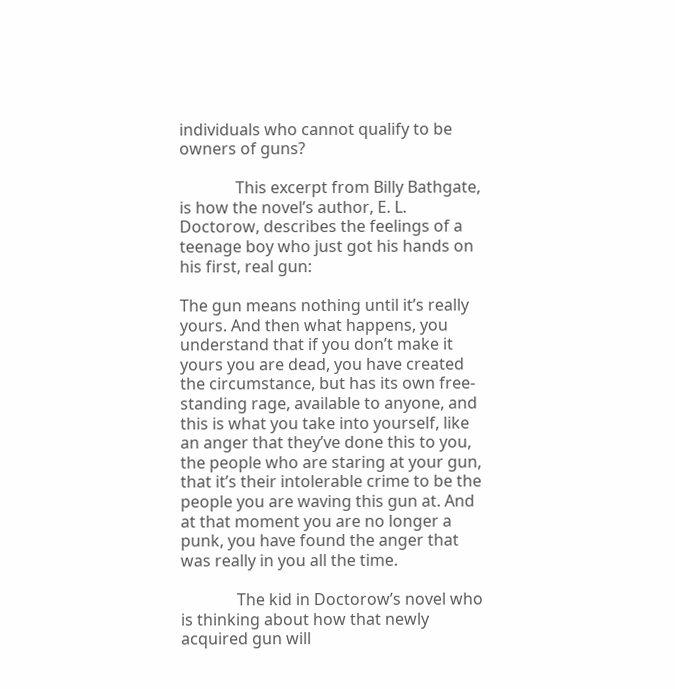individuals who cannot qualify to be owners of guns?

              This excerpt from Billy Bathgate, is how the novel’s author, E. L. Doctorow, describes the feelings of a teenage boy who just got his hands on his first, real gun:

The gun means nothing until it’s really yours. And then what happens, you understand that if you don’t make it yours you are dead, you have created the circumstance, but has its own free-standing rage, available to anyone, and this is what you take into yourself, like an anger that they’ve done this to you, the people who are staring at your gun, that it’s their intolerable crime to be the people you are waving this gun at. And at that moment you are no longer a punk, you have found the anger that was really in you all the time.

              The kid in Doctorow’s novel who is thinking about how that newly acquired gun will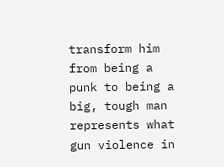transform him from being a punk to being a big, tough man represents what gun violence in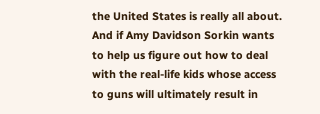the United States is really all about. And if Amy Davidson Sorkin wants to help us figure out how to deal with the real-life kids whose access to guns will ultimately result in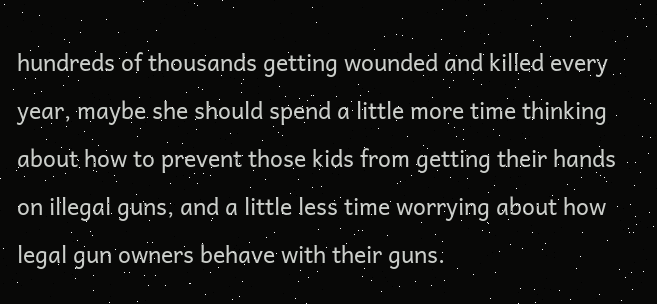hundreds of thousands getting wounded and killed every year, maybe she should spend a little more time thinking about how to prevent those kids from getting their hands on illegal guns, and a little less time worrying about how legal gun owners behave with their guns.